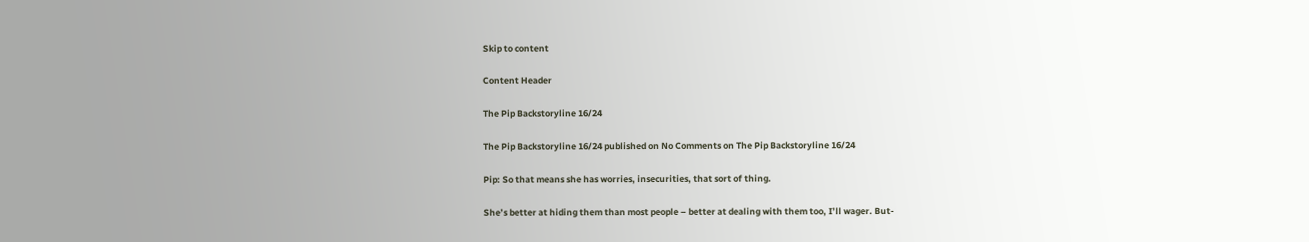Skip to content

Content Header

The Pip Backstoryline 16/24

The Pip Backstoryline 16/24 published on No Comments on The Pip Backstoryline 16/24

Pip: So that means she has worries, insecurities, that sort of thing.

She’s better at hiding them than most people – better at dealing with them too, I’ll wager. But-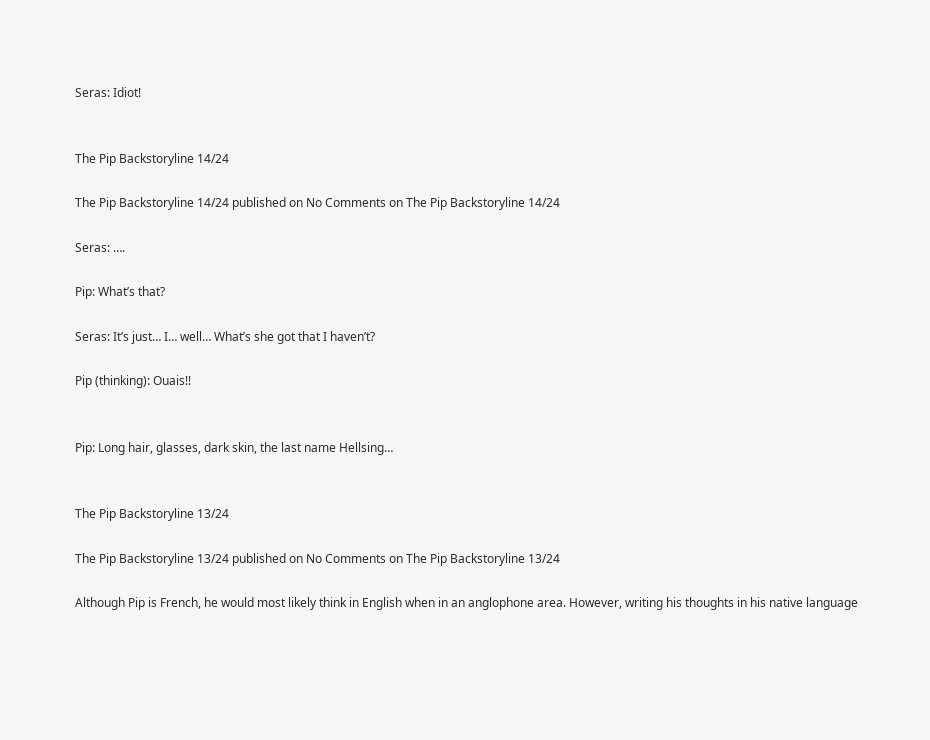Seras: Idiot!


The Pip Backstoryline 14/24

The Pip Backstoryline 14/24 published on No Comments on The Pip Backstoryline 14/24

Seras: ….

Pip: What’s that?

Seras: It’s just… I… well… What’s she got that I haven’t?

Pip (thinking): Ouais!!


Pip: Long hair, glasses, dark skin, the last name Hellsing…


The Pip Backstoryline 13/24

The Pip Backstoryline 13/24 published on No Comments on The Pip Backstoryline 13/24

Although Pip is French, he would most likely think in English when in an anglophone area. However, writing his thoughts in his native language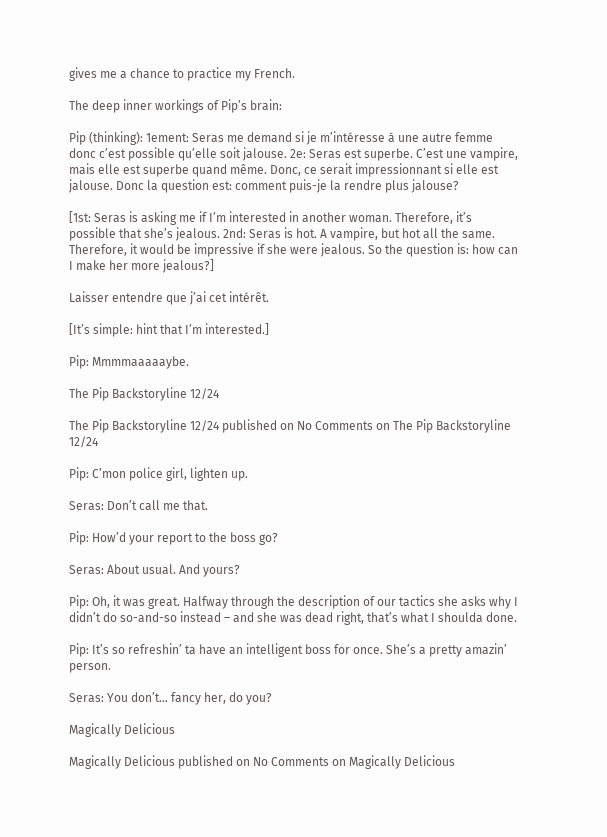gives me a chance to practice my French.

The deep inner workings of Pip’s brain:

Pip (thinking): 1ement: Seras me demand si je m’intéresse à une autre femme donc c’est possible qu’elle soit jalouse. 2e: Seras est superbe. C’est une vampire, mais elle est superbe quand même. Donc, ce serait impressionnant si elle est jalouse. Donc la question est: comment puis-je la rendre plus jalouse?

[1st: Seras is asking me if I’m interested in another woman. Therefore, it’s possible that she’s jealous. 2nd: Seras is hot. A vampire, but hot all the same. Therefore, it would be impressive if she were jealous. So the question is: how can I make her more jealous?]

Laisser entendre que j’ai cet intérêt.

[It’s simple: hint that I’m interested.]

Pip: Mmmmaaaaaybe.

The Pip Backstoryline 12/24

The Pip Backstoryline 12/24 published on No Comments on The Pip Backstoryline 12/24

Pip: C’mon police girl, lighten up.

Seras: Don’t call me that.

Pip: How’d your report to the boss go?

Seras: About usual. And yours?

Pip: Oh, it was great. Halfway through the description of our tactics she asks why I didn’t do so-and-so instead – and she was dead right, that’s what I shoulda done.

Pip: It’s so refreshin’ ta have an intelligent boss for once. She’s a pretty amazin’ person.

Seras: You don’t… fancy her, do you?

Magically Delicious

Magically Delicious published on No Comments on Magically Delicious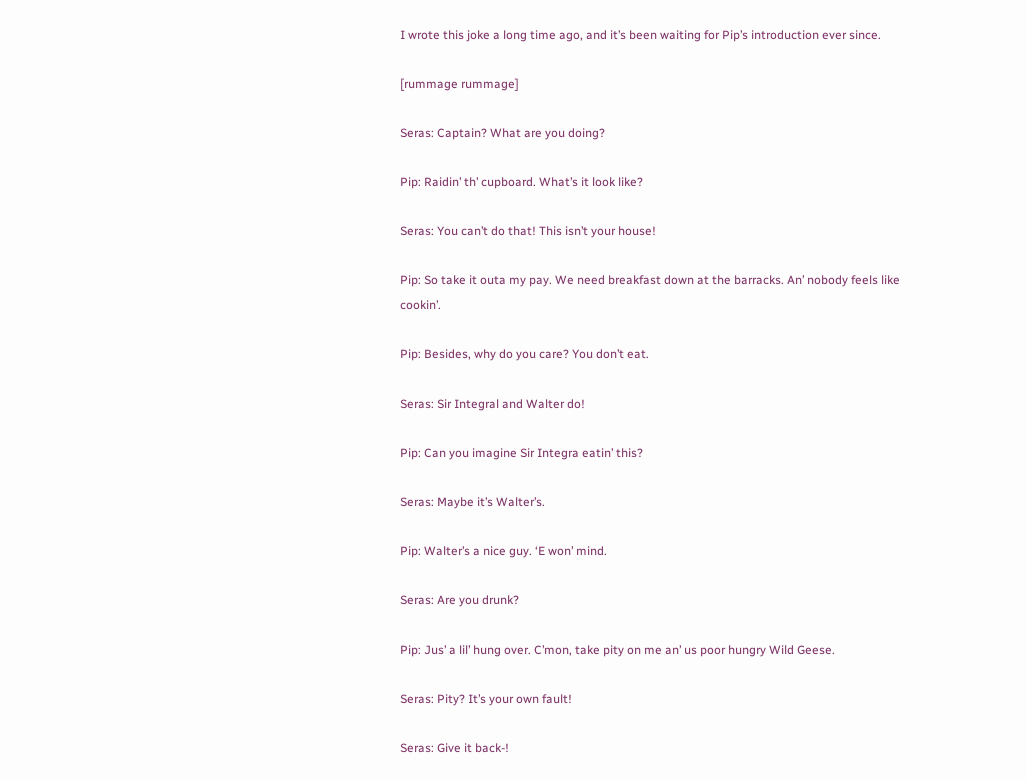I wrote this joke a long time ago, and it’s been waiting for Pip’s introduction ever since.

[rummage rummage]

Seras: Captain? What are you doing?

Pip: Raidin’ th’ cupboard. What’s it look like?

Seras: You can’t do that! This isn’t your house!

Pip: So take it outa my pay. We need breakfast down at the barracks. An’ nobody feels like cookin’.

Pip: Besides, why do you care? You don’t eat.

Seras: Sir Integral and Walter do!

Pip: Can you imagine Sir Integra eatin’ this?

Seras: Maybe it’s Walter’s.

Pip: Walter’s a nice guy. ‘E won’ mind.

Seras: Are you drunk?

Pip: Jus’ a lil’ hung over. C’mon, take pity on me an’ us poor hungry Wild Geese.

Seras: Pity? It’s your own fault!

Seras: Give it back-!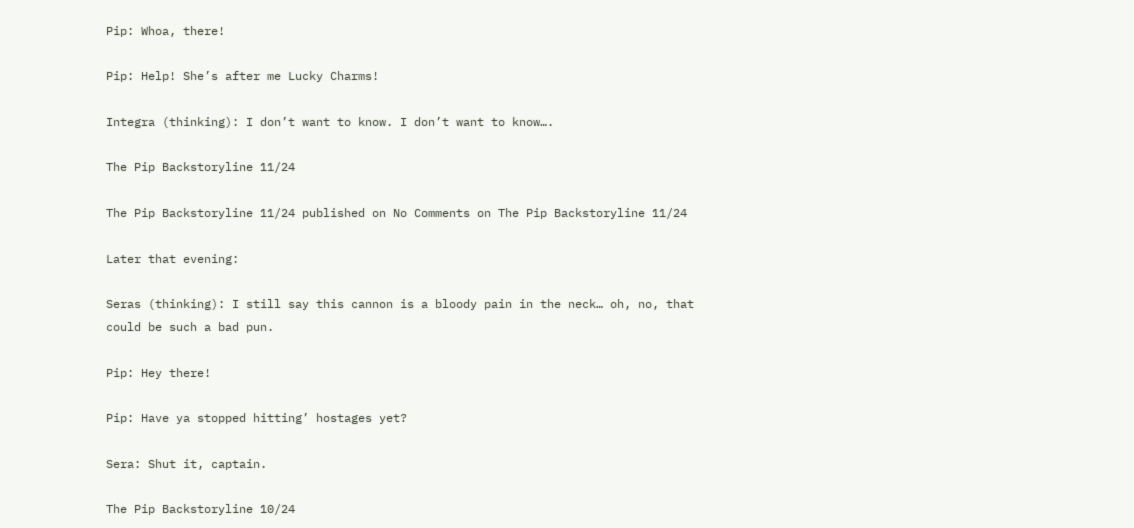Pip: Whoa, there!

Pip: Help! She’s after me Lucky Charms!

Integra (thinking): I don’t want to know. I don’t want to know….

The Pip Backstoryline 11/24

The Pip Backstoryline 11/24 published on No Comments on The Pip Backstoryline 11/24

Later that evening:

Seras (thinking): I still say this cannon is a bloody pain in the neck… oh, no, that could be such a bad pun.

Pip: Hey there!

Pip: Have ya stopped hitting’ hostages yet?

Sera: Shut it, captain.

The Pip Backstoryline 10/24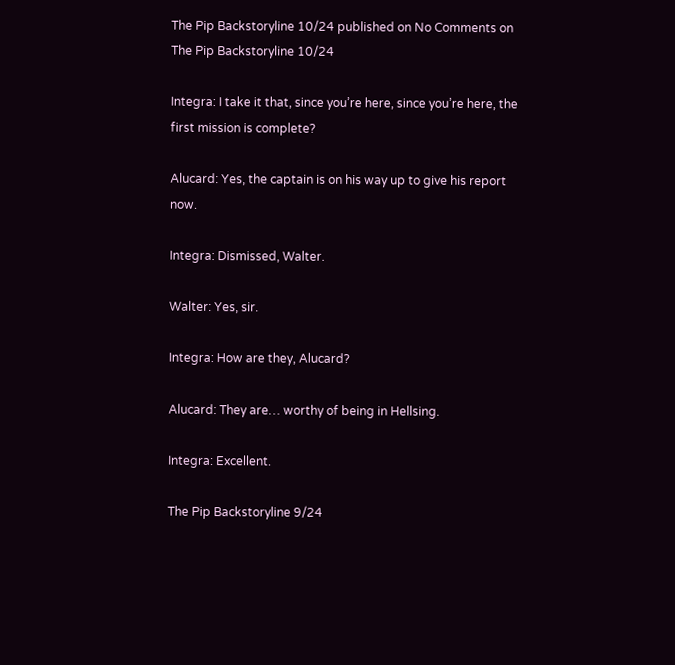The Pip Backstoryline 10/24 published on No Comments on The Pip Backstoryline 10/24

Integra: I take it that, since you’re here, since you’re here, the first mission is complete?

Alucard: Yes, the captain is on his way up to give his report now.

Integra: Dismissed, Walter.

Walter: Yes, sir.

Integra: How are they, Alucard?

Alucard: They are… worthy of being in Hellsing.

Integra: Excellent.

The Pip Backstoryline 9/24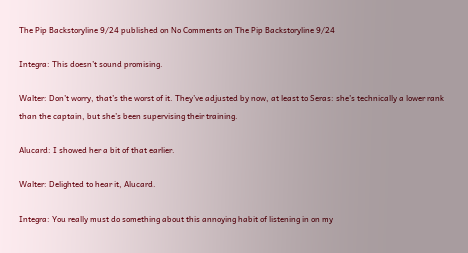The Pip Backstoryline 9/24 published on No Comments on The Pip Backstoryline 9/24

Integra: This doesn’t sound promising.

Walter: Don’t worry, that’s the worst of it. They’ve adjusted by now, at least to Seras: she’s technically a lower rank than the captain, but she’s been supervising their training.

Alucard: I showed her a bit of that earlier.

Walter: Delighted to hear it, Alucard.

Integra: You really must do something about this annoying habit of listening in on my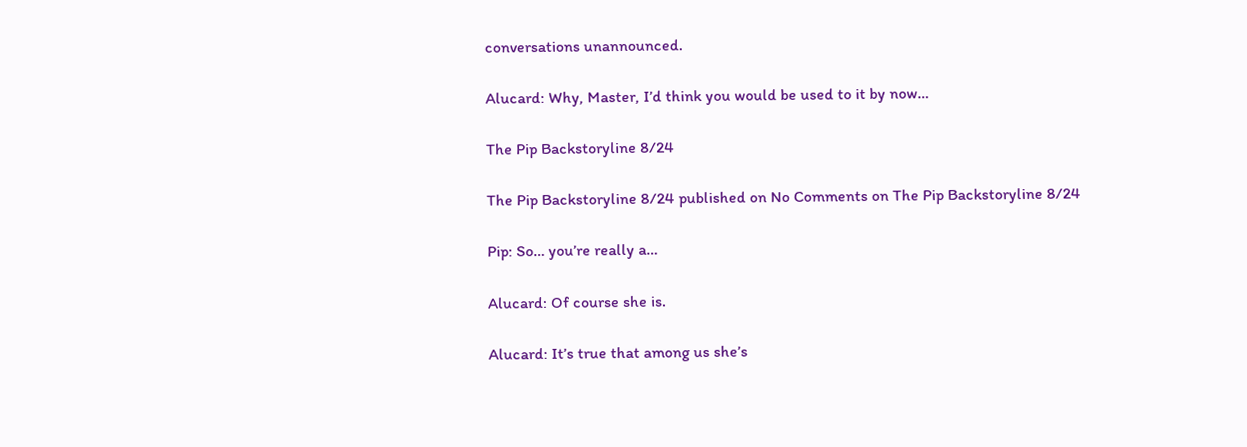conversations unannounced.

Alucard: Why, Master, I’d think you would be used to it by now…

The Pip Backstoryline 8/24

The Pip Backstoryline 8/24 published on No Comments on The Pip Backstoryline 8/24

Pip: So… you’re really a…

Alucard: Of course she is.

Alucard: It’s true that among us she’s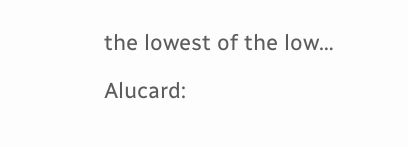the lowest of the low…

Alucard: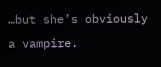…but she’s obviously a vampire.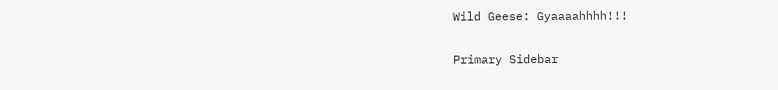Wild Geese: Gyaaaahhhh!!!

Primary Sidebar